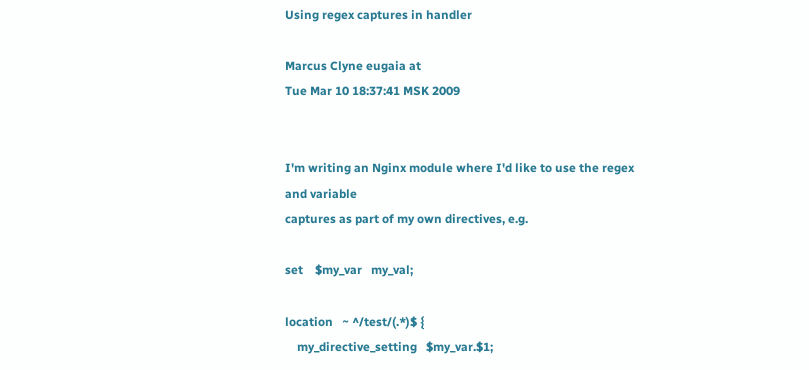Using regex captures in handler

Marcus Clyne eugaia at
Tue Mar 10 18:37:41 MSK 2009


I'm writing an Nginx module where I'd like to use the regex and variable
captures as part of my own directives, e.g.

set    $my_var   my_val;

location   ~ ^/test/(.*)$ {
    my_directive_setting   $my_var.$1;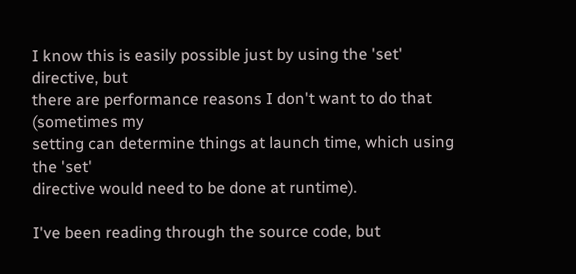I know this is easily possible just by using the 'set' directive, but
there are performance reasons I don't want to do that (sometimes my
setting can determine things at launch time, which using the 'set'
directive would need to be done at runtime).

I've been reading through the source code, but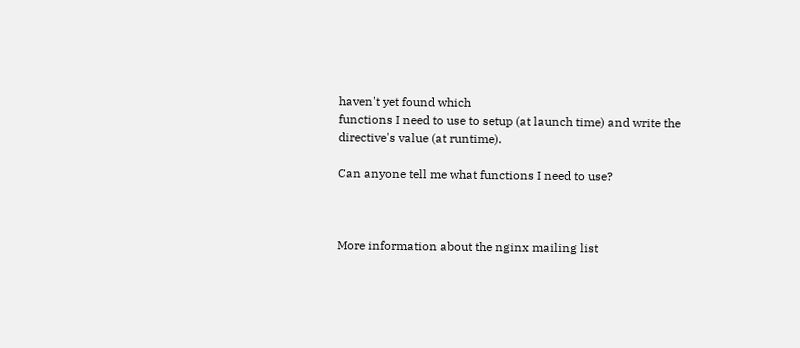haven't yet found which
functions I need to use to setup (at launch time) and write the
directive's value (at runtime).

Can anyone tell me what functions I need to use?



More information about the nginx mailing list